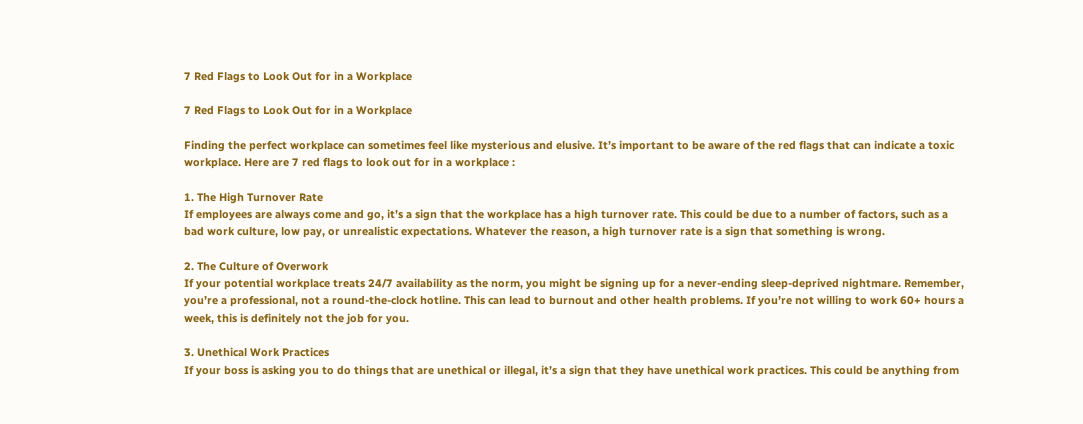7 Red Flags to Look Out for in a Workplace

7 Red Flags to Look Out for in a Workplace

Finding the perfect workplace can sometimes feel like mysterious and elusive. It’s important to be aware of the red flags that can indicate a toxic workplace. Here are 7 red flags to look out for in a workplace :

1. The High Turnover Rate
If employees are always come and go, it’s a sign that the workplace has a high turnover rate. This could be due to a number of factors, such as a bad work culture, low pay, or unrealistic expectations. Whatever the reason, a high turnover rate is a sign that something is wrong.

2. The Culture of Overwork
If your potential workplace treats 24/7 availability as the norm, you might be signing up for a never-ending sleep-deprived nightmare. Remember, you’re a professional, not a round-the-clock hotline. This can lead to burnout and other health problems. If you’re not willing to work 60+ hours a week, this is definitely not the job for you.

3. Unethical Work Practices
If your boss is asking you to do things that are unethical or illegal, it’s a sign that they have unethical work practices. This could be anything from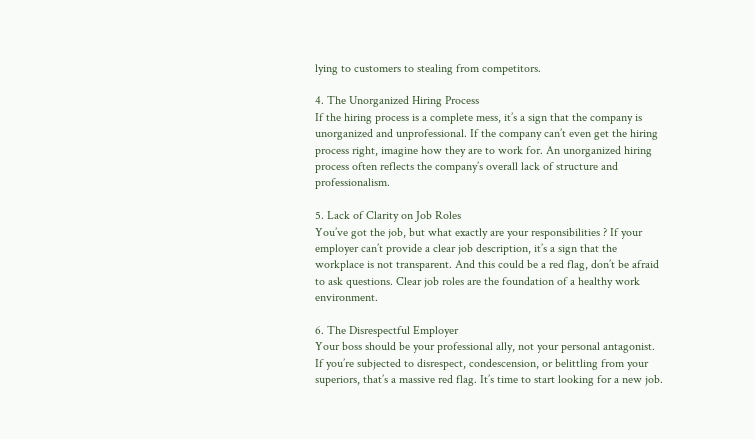lying to customers to stealing from competitors.

4. The Unorganized Hiring Process
If the hiring process is a complete mess, it’s a sign that the company is unorganized and unprofessional. If the company can’t even get the hiring process right, imagine how they are to work for. An unorganized hiring process often reflects the company’s overall lack of structure and professionalism.

5. Lack of Clarity on Job Roles
You’ve got the job, but what exactly are your responsibilities ? If your employer can’t provide a clear job description, it’s a sign that the workplace is not transparent. And this could be a red flag, don’t be afraid to ask questions. Clear job roles are the foundation of a healthy work environment.

6. The Disrespectful Employer
Your boss should be your professional ally, not your personal antagonist. If you’re subjected to disrespect, condescension, or belittling from your superiors, that’s a massive red flag. It’s time to start looking for a new job.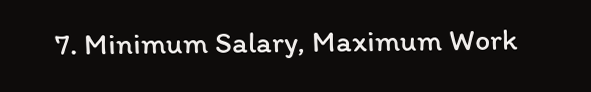7. Minimum Salary, Maximum Work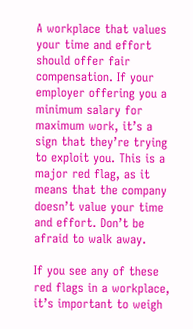A workplace that values your time and effort should offer fair compensation. If your employer offering you a minimum salary for maximum work, it’s a sign that they’re trying to exploit you. This is a major red flag, as it means that the company doesn’t value your time and effort. Don’t be afraid to walk away.

If you see any of these red flags in a workplace, it’s important to weigh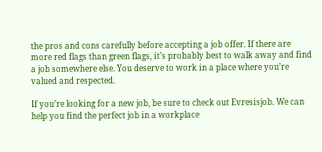the pros and cons carefully before accepting a job offer. If there are more red flags than green flags, it’s probably best to walk away and find a job somewhere else. You deserve to work in a place where you’re valued and respected.

If you’re looking for a new job, be sure to check out Evresisjob. We can help you find the perfect job in a workplace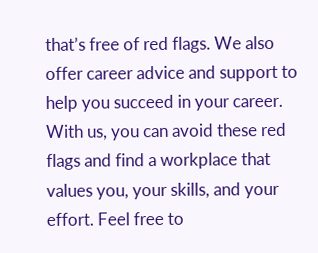that’s free of red flags. We also offer career advice and support to help you succeed in your career. With us, you can avoid these red flags and find a workplace that values you, your skills, and your effort. Feel free to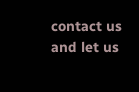contact us and let us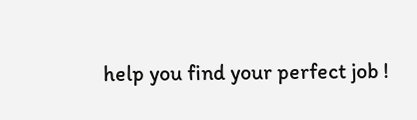help you find your perfect job !